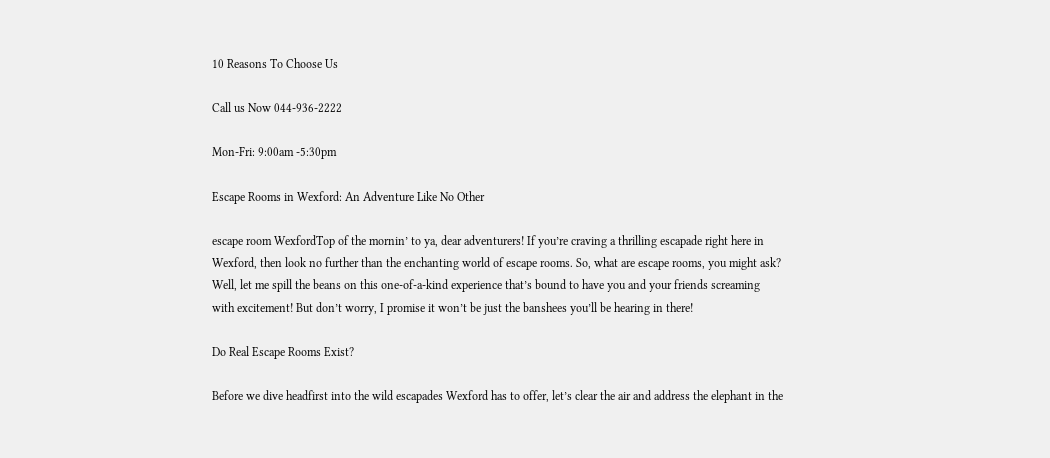10 Reasons To Choose Us

Call us Now 044-936-2222

Mon-Fri: 9:00am -5:30pm

Escape Rooms in Wexford: An Adventure Like No Other

escape room WexfordTop of the mornin’ to ya, dear adventurers! If you’re craving a thrilling escapade right here in Wexford, then look no further than the enchanting world of escape rooms. So, what are escape rooms, you might ask? Well, let me spill the beans on this one-of-a-kind experience that’s bound to have you and your friends screaming with excitement! But don’t worry, I promise it won’t be just the banshees you’ll be hearing in there!

Do Real Escape Rooms Exist?

Before we dive headfirst into the wild escapades Wexford has to offer, let’s clear the air and address the elephant in the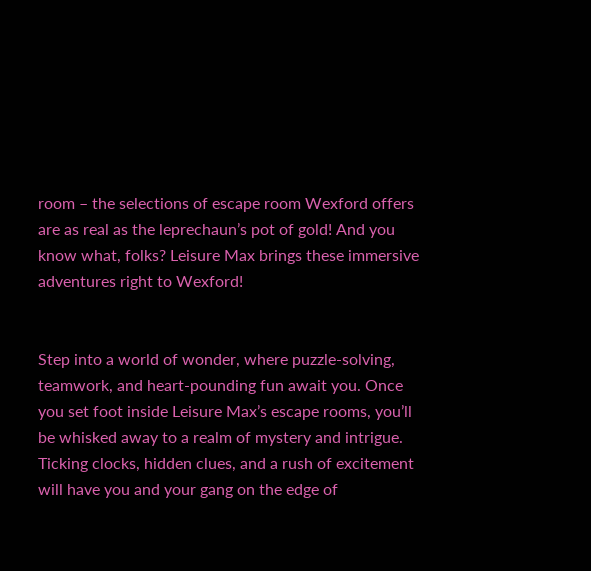room – the selections of escape room Wexford offers are as real as the leprechaun’s pot of gold! And you know what, folks? Leisure Max brings these immersive adventures right to Wexford!


Step into a world of wonder, where puzzle-solving, teamwork, and heart-pounding fun await you. Once you set foot inside Leisure Max’s escape rooms, you’ll be whisked away to a realm of mystery and intrigue. Ticking clocks, hidden clues, and a rush of excitement will have you and your gang on the edge of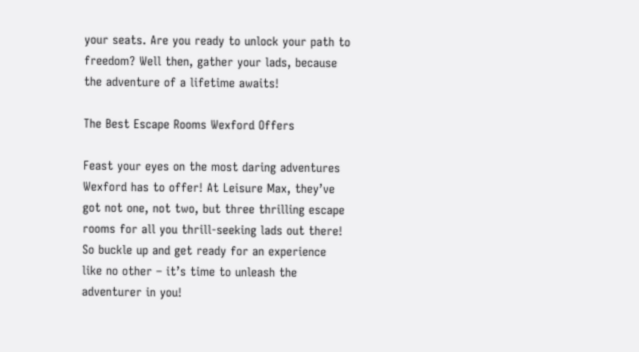your seats. Are you ready to unlock your path to freedom? Well then, gather your lads, because the adventure of a lifetime awaits!

The Best Escape Rooms Wexford Offers

Feast your eyes on the most daring adventures Wexford has to offer! At Leisure Max, they’ve got not one, not two, but three thrilling escape rooms for all you thrill-seeking lads out there! So buckle up and get ready for an experience like no other – it’s time to unleash the adventurer in you!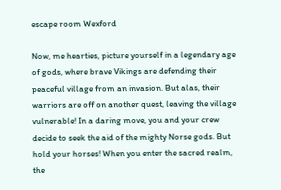escape room Wexford

Now, me hearties, picture yourself in a legendary age of gods, where brave Vikings are defending their peaceful village from an invasion. But alas, their warriors are off on another quest, leaving the village vulnerable! In a daring move, you and your crew decide to seek the aid of the mighty Norse gods. But hold your horses! When you enter the sacred realm, the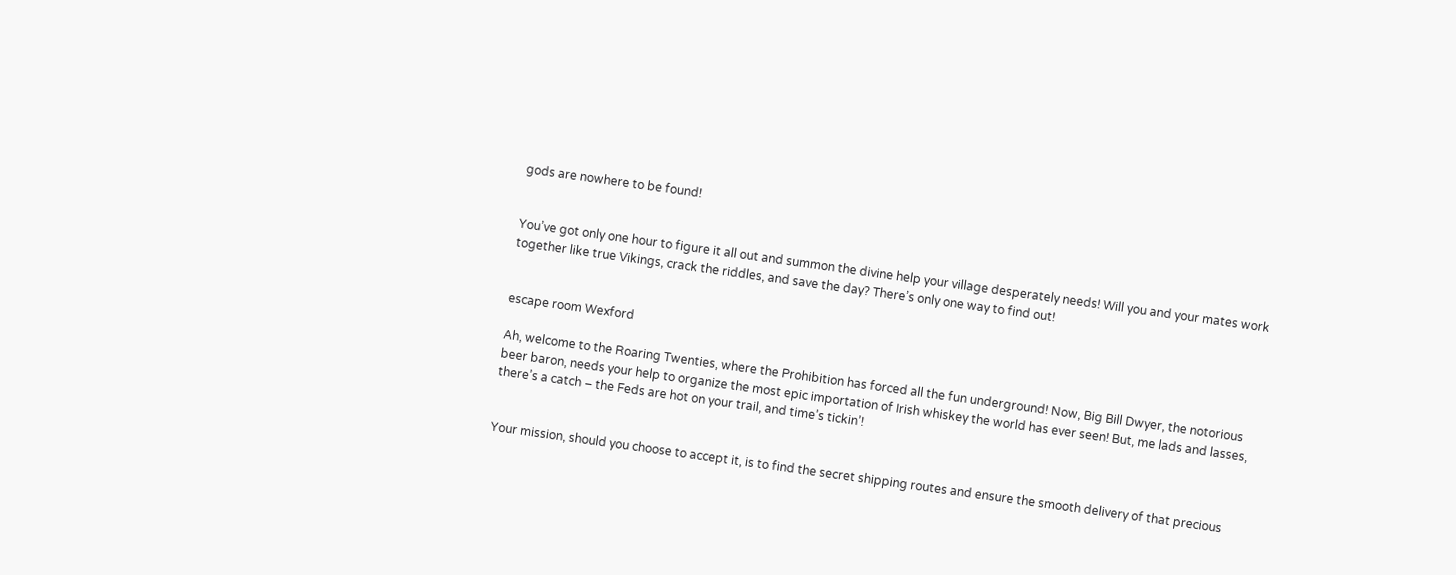gods are nowhere to be found!


You’ve got only one hour to figure it all out and summon the divine help your village desperately needs! Will you and your mates work together like true Vikings, crack the riddles, and save the day? There’s only one way to find out!


escape room Wexford

Ah, welcome to the Roaring Twenties, where the Prohibition has forced all the fun underground! Now, Big Bill Dwyer, the notorious beer baron, needs your help to organize the most epic importation of Irish whiskey the world has ever seen! But, me lads and lasses, there’s a catch – the Feds are hot on your trail, and time’s tickin’!


Your mission, should you choose to accept it, is to find the secret shipping routes and ensure the smooth delivery of that precious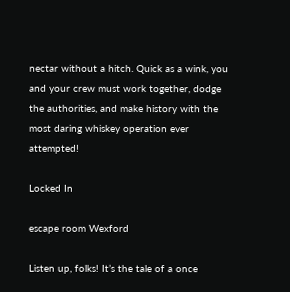nectar without a hitch. Quick as a wink, you and your crew must work together, dodge the authorities, and make history with the most daring whiskey operation ever attempted!

Locked In

escape room Wexford

Listen up, folks! It’s the tale of a once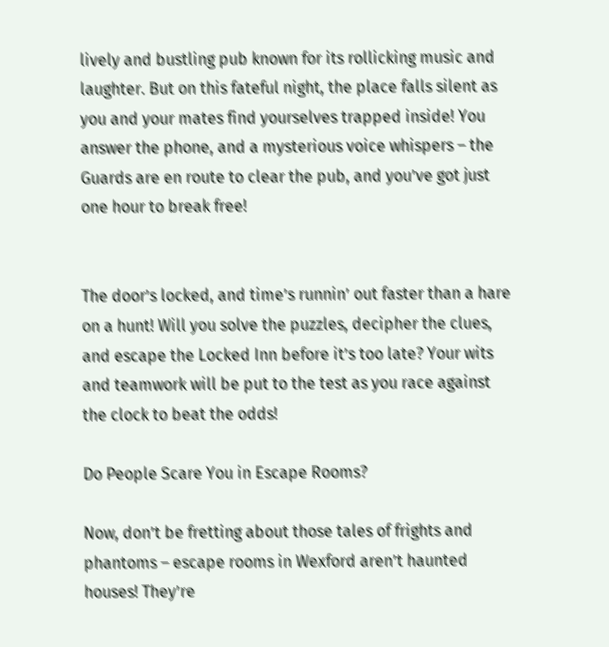lively and bustling pub known for its rollicking music and laughter. But on this fateful night, the place falls silent as you and your mates find yourselves trapped inside! You answer the phone, and a mysterious voice whispers – the Guards are en route to clear the pub, and you’ve got just one hour to break free!


The door’s locked, and time’s runnin’ out faster than a hare on a hunt! Will you solve the puzzles, decipher the clues, and escape the Locked Inn before it’s too late? Your wits and teamwork will be put to the test as you race against the clock to beat the odds!

Do People Scare You in Escape Rooms?

Now, don’t be fretting about those tales of frights and phantoms – escape rooms in Wexford aren’t haunted houses! They’re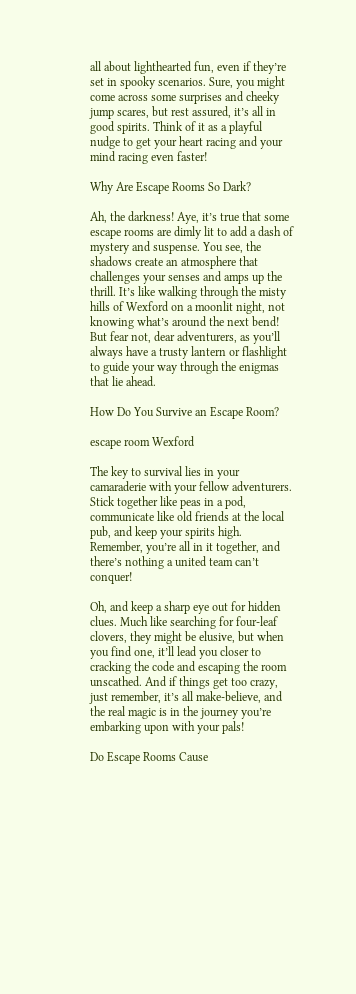all about lighthearted fun, even if they’re set in spooky scenarios. Sure, you might come across some surprises and cheeky jump scares, but rest assured, it’s all in good spirits. Think of it as a playful nudge to get your heart racing and your mind racing even faster!

Why Are Escape Rooms So Dark?

Ah, the darkness! Aye, it’s true that some escape rooms are dimly lit to add a dash of mystery and suspense. You see, the shadows create an atmosphere that challenges your senses and amps up the thrill. It’s like walking through the misty hills of Wexford on a moonlit night, not knowing what’s around the next bend! But fear not, dear adventurers, as you’ll always have a trusty lantern or flashlight to guide your way through the enigmas that lie ahead.

How Do You Survive an Escape Room?

escape room Wexford

The key to survival lies in your camaraderie with your fellow adventurers. Stick together like peas in a pod, communicate like old friends at the local pub, and keep your spirits high. Remember, you’re all in it together, and there’s nothing a united team can’t conquer!

Oh, and keep a sharp eye out for hidden clues. Much like searching for four-leaf clovers, they might be elusive, but when you find one, it’ll lead you closer to cracking the code and escaping the room unscathed. And if things get too crazy, just remember, it’s all make-believe, and the real magic is in the journey you’re embarking upon with your pals!

Do Escape Rooms Cause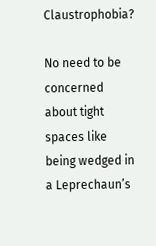Claustrophobia?

No need to be concerned about tight spaces like being wedged in a Leprechaun’s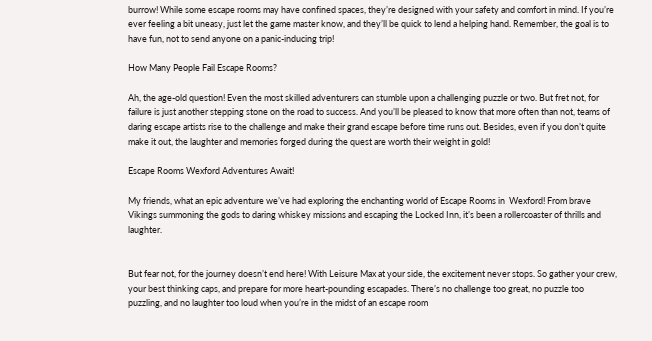burrow! While some escape rooms may have confined spaces, they’re designed with your safety and comfort in mind. If you’re ever feeling a bit uneasy, just let the game master know, and they’ll be quick to lend a helping hand. Remember, the goal is to have fun, not to send anyone on a panic-inducing trip!

How Many People Fail Escape Rooms?

Ah, the age-old question! Even the most skilled adventurers can stumble upon a challenging puzzle or two. But fret not, for failure is just another stepping stone on the road to success. And you’ll be pleased to know that more often than not, teams of daring escape artists rise to the challenge and make their grand escape before time runs out. Besides, even if you don’t quite make it out, the laughter and memories forged during the quest are worth their weight in gold!

Escape Rooms Wexford Adventures Await!

My friends, what an epic adventure we’ve had exploring the enchanting world of Escape Rooms in  Wexford! From brave Vikings summoning the gods to daring whiskey missions and escaping the Locked Inn, it’s been a rollercoaster of thrills and laughter.


But fear not, for the journey doesn’t end here! With Leisure Max at your side, the excitement never stops. So gather your crew, your best thinking caps, and prepare for more heart-pounding escapades. There’s no challenge too great, no puzzle too puzzling, and no laughter too loud when you’re in the midst of an escape room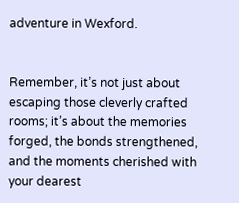adventure in Wexford.


Remember, it’s not just about escaping those cleverly crafted rooms; it’s about the memories forged, the bonds strengthened, and the moments cherished with your dearest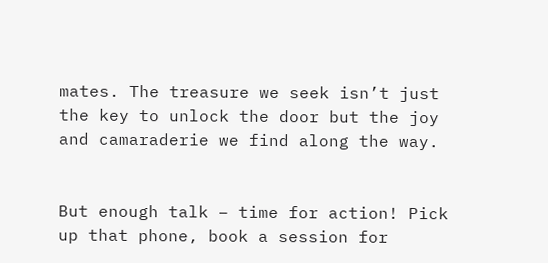mates. The treasure we seek isn’t just the key to unlock the door but the joy and camaraderie we find along the way.


But enough talk – time for action! Pick up that phone, book a session for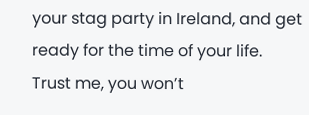your stag party in Ireland, and get ready for the time of your life. Trust me, you won’t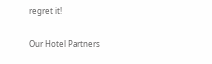regret it!

Our Hotel Partners